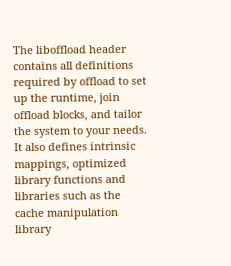The liboffload header contains all definitions required by offload to set up the runtime, join offload blocks, and tailor the system to your needs. It also defines intrinsic mappings, optimized library functions and libraries such as the cache manipulation library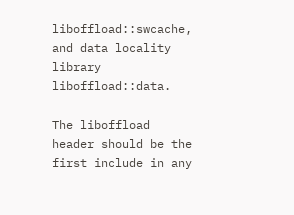liboffload::swcache, and data locality library liboffload::data.

The liboffload header should be the first include in any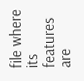file where its features are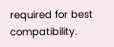required for best compatibility.